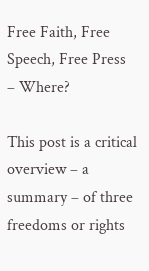Free Faith, Free Speech, Free Press – Where?

This post is a critical overview – a summary – of three freedoms or rights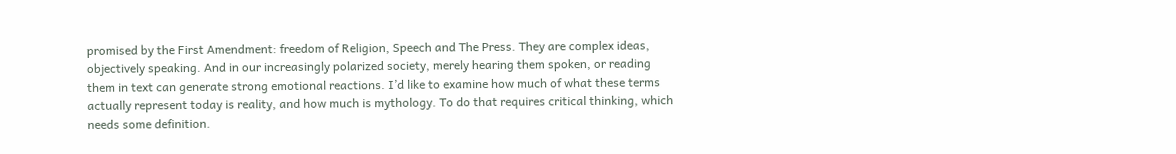promised by the First Amendment: freedom of Religion, Speech and The Press. They are complex ideas, objectively speaking. And in our increasingly polarized society, merely hearing them spoken, or reading them in text can generate strong emotional reactions. I’d like to examine how much of what these terms actually represent today is reality, and how much is mythology. To do that requires critical thinking, which needs some definition.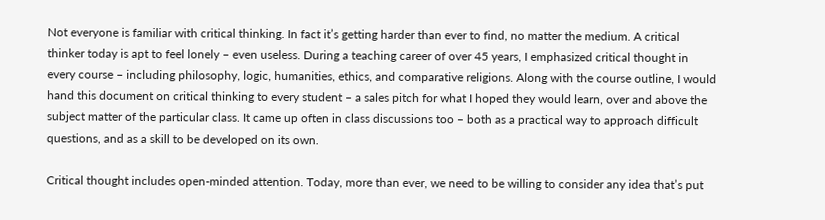Not everyone is familiar with critical thinking. In fact it’s getting harder than ever to find, no matter the medium. A critical thinker today is apt to feel lonely – even useless. During a teaching career of over 45 years, I emphasized critical thought in every course – including philosophy, logic, humanities, ethics, and comparative religions. Along with the course outline, I would hand this document on critical thinking to every student – a sales pitch for what I hoped they would learn, over and above the subject matter of the particular class. It came up often in class discussions too – both as a practical way to approach difficult questions, and as a skill to be developed on its own.

Critical thought includes open-minded attention. Today, more than ever, we need to be willing to consider any idea that’s put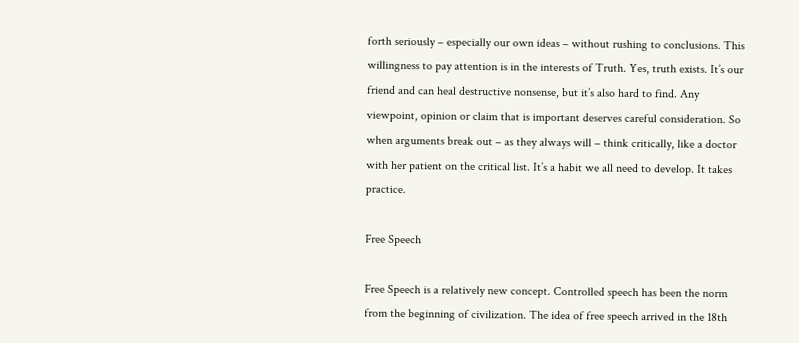forth seriously – especially our own ideas – without rushing to conclusions. This willingness to pay attention is in the interests of Truth. Yes, truth exists. It’s our friend and can heal destructive nonsense, but it’s also hard to find. Any viewpoint, opinion or claim that is important deserves careful consideration. So when arguments break out – as they always will – think critically, like a doctor with her patient on the critical list. It’s a habit we all need to develop. It takes practice.

Free Speech

Free Speech is a relatively new concept. Controlled speech has been the norm from the beginning of civilization. The idea of free speech arrived in the 18th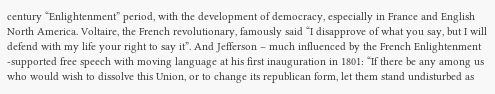century “Enlightenment” period, with the development of democracy, especially in France and English North America. Voltaire, the French revolutionary, famously said “I disapprove of what you say, but I will defend with my life your right to say it”. And Jefferson – much influenced by the French Enlightenment -supported free speech with moving language at his first inauguration in 1801: “If there be any among us who would wish to dissolve this Union, or to change its republican form, let them stand undisturbed as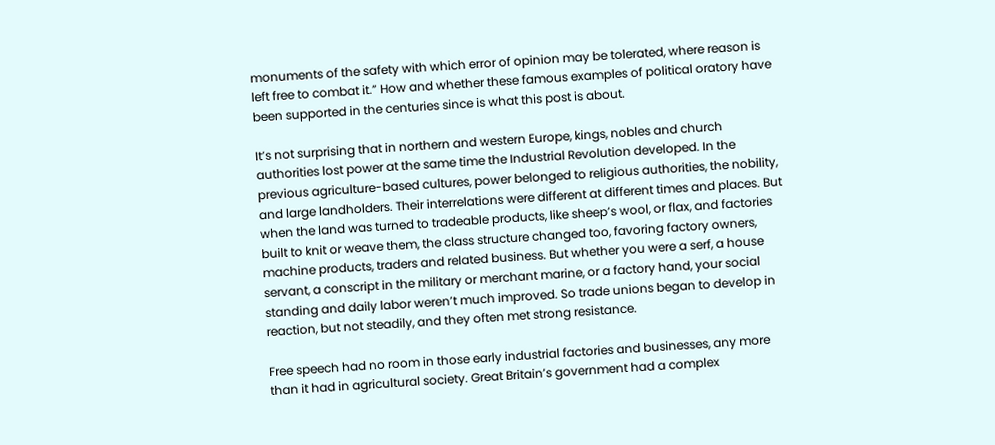monuments of the safety with which error of opinion may be tolerated, where reason is left free to combat it.” How and whether these famous examples of political oratory have been supported in the centuries since is what this post is about.

It’s not surprising that in northern and western Europe, kings, nobles and church authorities lost power at the same time the Industrial Revolution developed. In the previous agriculture-based cultures, power belonged to religious authorities, the nobility, and large landholders. Their interrelations were different at different times and places. But when the land was turned to tradeable products, like sheep’s wool, or flax, and factories built to knit or weave them, the class structure changed too, favoring factory owners, machine products, traders and related business. But whether you were a serf, a house servant, a conscript in the military or merchant marine, or a factory hand, your social standing and daily labor weren’t much improved. So trade unions began to develop in reaction, but not steadily, and they often met strong resistance.

Free speech had no room in those early industrial factories and businesses, any more than it had in agricultural society. Great Britain’s government had a complex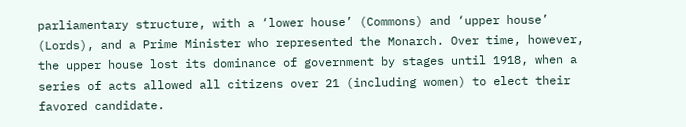parliamentary structure, with a ‘lower house’ (Commons) and ‘upper house’ (Lords), and a Prime Minister who represented the Monarch. Over time, however, the upper house lost its dominance of government by stages until 1918, when a series of acts allowed all citizens over 21 (including women) to elect their favored candidate.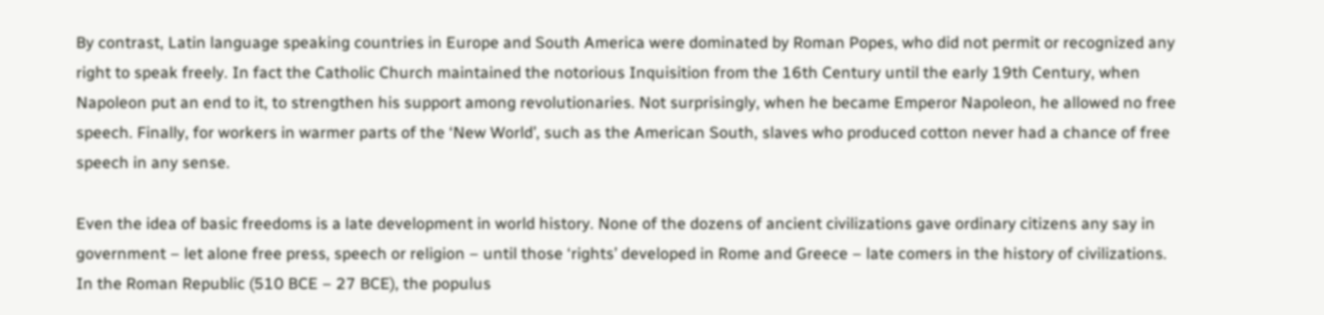By contrast, Latin language speaking countries in Europe and South America were dominated by Roman Popes, who did not permit or recognized any right to speak freely. In fact the Catholic Church maintained the notorious Inquisition from the 16th Century until the early 19th Century, when Napoleon put an end to it, to strengthen his support among revolutionaries. Not surprisingly, when he became Emperor Napoleon, he allowed no free speech. Finally, for workers in warmer parts of the ‘New World’, such as the American South, slaves who produced cotton never had a chance of free speech in any sense.

Even the idea of basic freedoms is a late development in world history. None of the dozens of ancient civilizations gave ordinary citizens any say in government – let alone free press, speech or religion – until those ‘rights’ developed in Rome and Greece – late comers in the history of civilizations. In the Roman Republic (510 BCE – 27 BCE), the populus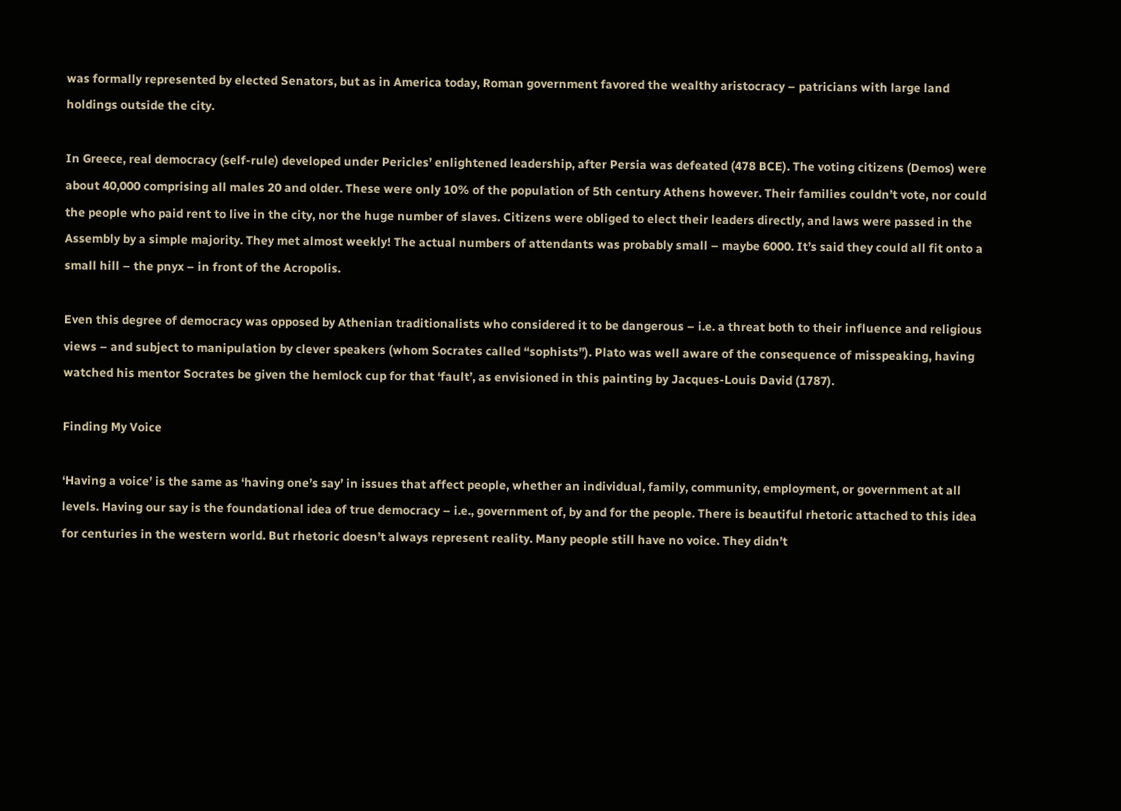was formally represented by elected Senators, but as in America today, Roman government favored the wealthy aristocracy – patricians with large land holdings outside the city.

In Greece, real democracy (self-rule) developed under Pericles’ enlightened leadership, after Persia was defeated (478 BCE). The voting citizens (Demos) were about 40,000 comprising all males 20 and older. These were only 10% of the population of 5th century Athens however. Their families couldn’t vote, nor could the people who paid rent to live in the city, nor the huge number of slaves. Citizens were obliged to elect their leaders directly, and laws were passed in the Assembly by a simple majority. They met almost weekly! The actual numbers of attendants was probably small – maybe 6000. It’s said they could all fit onto a small hill – the pnyx – in front of the Acropolis.

Even this degree of democracy was opposed by Athenian traditionalists who considered it to be dangerous – i.e. a threat both to their influence and religious views – and subject to manipulation by clever speakers (whom Socrates called “sophists”). Plato was well aware of the consequence of misspeaking, having watched his mentor Socrates be given the hemlock cup for that ‘fault’, as envisioned in this painting by Jacques-Louis David (1787).

Finding My Voice

‘Having a voice’ is the same as ‘having one’s say’ in issues that affect people, whether an individual, family, community, employment, or government at all levels. Having our say is the foundational idea of true democracy – i.e., government of, by and for the people. There is beautiful rhetoric attached to this idea for centuries in the western world. But rhetoric doesn’t always represent reality. Many people still have no voice. They didn’t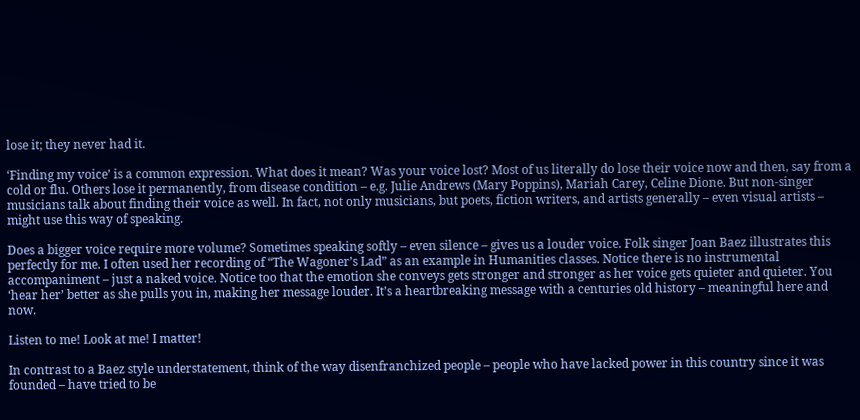lose it; they never had it.

‘Finding my voice’ is a common expression. What does it mean? Was your voice lost? Most of us literally do lose their voice now and then, say from a cold or flu. Others lose it permanently, from disease condition – e.g. Julie Andrews (Mary Poppins), Mariah Carey, Celine Dione. But non-singer musicians talk about finding their voice as well. In fact, not only musicians, but poets, fiction writers, and artists generally – even visual artists – might use this way of speaking.

Does a bigger voice require more volume? Sometimes speaking softly – even silence – gives us a louder voice. Folk singer Joan Baez illustrates this perfectly for me. I often used her recording of “The Wagoner’s Lad” as an example in Humanities classes. Notice there is no instrumental accompaniment – just a naked voice. Notice too that the emotion she conveys gets stronger and stronger as her voice gets quieter and quieter. You ‘hear her’ better as she pulls you in, making her message louder. It’s a heartbreaking message with a centuries old history – meaningful here and now.

Listen to me! Look at me! I matter!

In contrast to a Baez style understatement, think of the way disenfranchized people – people who have lacked power in this country since it was founded – have tried to be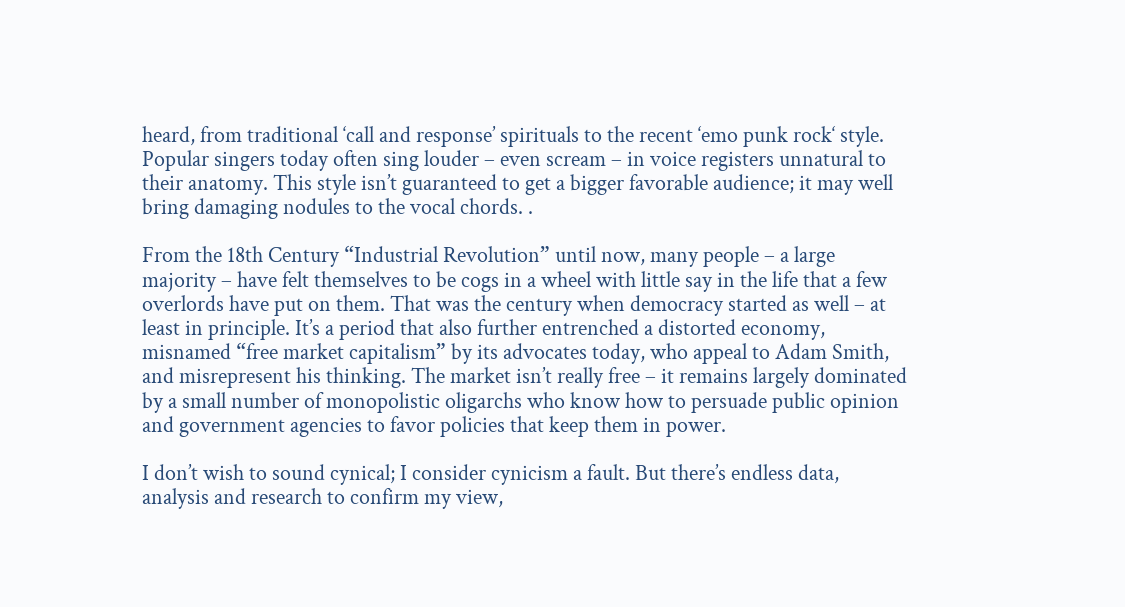heard, from traditional ‘call and response’ spirituals to the recent ‘emo punk rock‘ style. Popular singers today often sing louder – even scream – in voice registers unnatural to their anatomy. This style isn’t guaranteed to get a bigger favorable audience; it may well bring damaging nodules to the vocal chords. .

From the 18th Century “Industrial Revolution” until now, many people – a large majority – have felt themselves to be cogs in a wheel with little say in the life that a few overlords have put on them. That was the century when democracy started as well – at least in principle. It’s a period that also further entrenched a distorted economy, misnamed “free market capitalism” by its advocates today, who appeal to Adam Smith, and misrepresent his thinking. The market isn’t really free – it remains largely dominated by a small number of monopolistic oligarchs who know how to persuade public opinion and government agencies to favor policies that keep them in power.

I don’t wish to sound cynical; I consider cynicism a fault. But there’s endless data, analysis and research to confirm my view,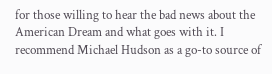for those willing to hear the bad news about the American Dream and what goes with it. I recommend Michael Hudson as a go-to source of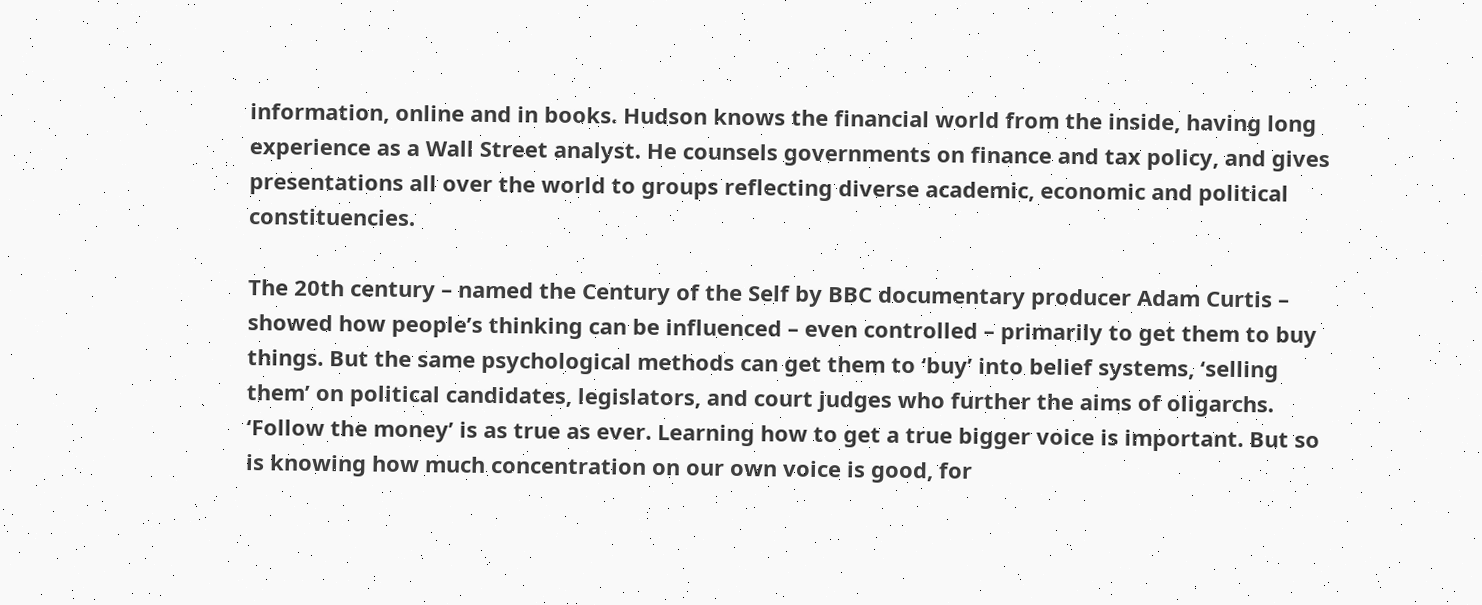information, online and in books. Hudson knows the financial world from the inside, having long experience as a Wall Street analyst. He counsels governments on finance and tax policy, and gives presentations all over the world to groups reflecting diverse academic, economic and political constituencies.

The 20th century – named the Century of the Self by BBC documentary producer Adam Curtis – showed how people’s thinking can be influenced – even controlled – primarily to get them to buy things. But the same psychological methods can get them to ‘buy’ into belief systems, ‘selling them’ on political candidates, legislators, and court judges who further the aims of oligarchs. ‘Follow the money’ is as true as ever. Learning how to get a true bigger voice is important. But so is knowing how much concentration on our own voice is good, for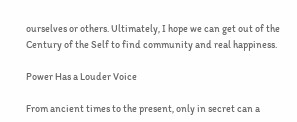ourselves or others. Ultimately, I hope we can get out of the Century of the Self to find community and real happiness.

Power Has a Louder Voice

From ancient times to the present, only in secret can a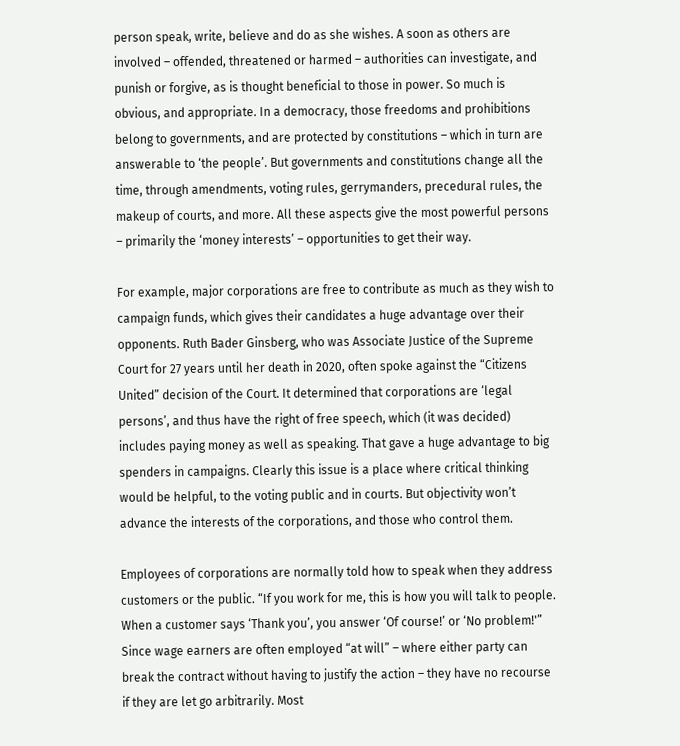person speak, write, believe and do as she wishes. A soon as others are involved – offended, threatened or harmed – authorities can investigate, and punish or forgive, as is thought beneficial to those in power. So much is obvious, and appropriate. In a democracy, those freedoms and prohibitions belong to governments, and are protected by constitutions – which in turn are answerable to ‘the people’. But governments and constitutions change all the time, through amendments, voting rules, gerrymanders, precedural rules, the makeup of courts, and more. All these aspects give the most powerful persons – primarily the ‘money interests’ – opportunities to get their way.

For example, major corporations are free to contribute as much as they wish to campaign funds, which gives their candidates a huge advantage over their opponents. Ruth Bader Ginsberg, who was Associate Justice of the Supreme Court for 27 years until her death in 2020, often spoke against the “Citizens United” decision of the Court. It determined that corporations are ‘legal persons’, and thus have the right of free speech, which (it was decided) includes paying money as well as speaking. That gave a huge advantage to big spenders in campaigns. Clearly this issue is a place where critical thinking would be helpful, to the voting public and in courts. But objectivity won’t advance the interests of the corporations, and those who control them.

Employees of corporations are normally told how to speak when they address customers or the public. “If you work for me, this is how you will talk to people. When a customer says ‘Thank you’, you answer ‘Of course!’ or ‘No problem!'” Since wage earners are often employed “at will” – where either party can break the contract without having to justify the action – they have no recourse if they are let go arbitrarily. Most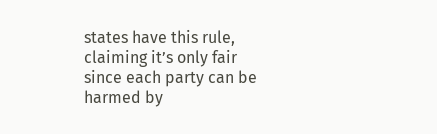states have this rule, claiming it’s only fair since each party can be harmed by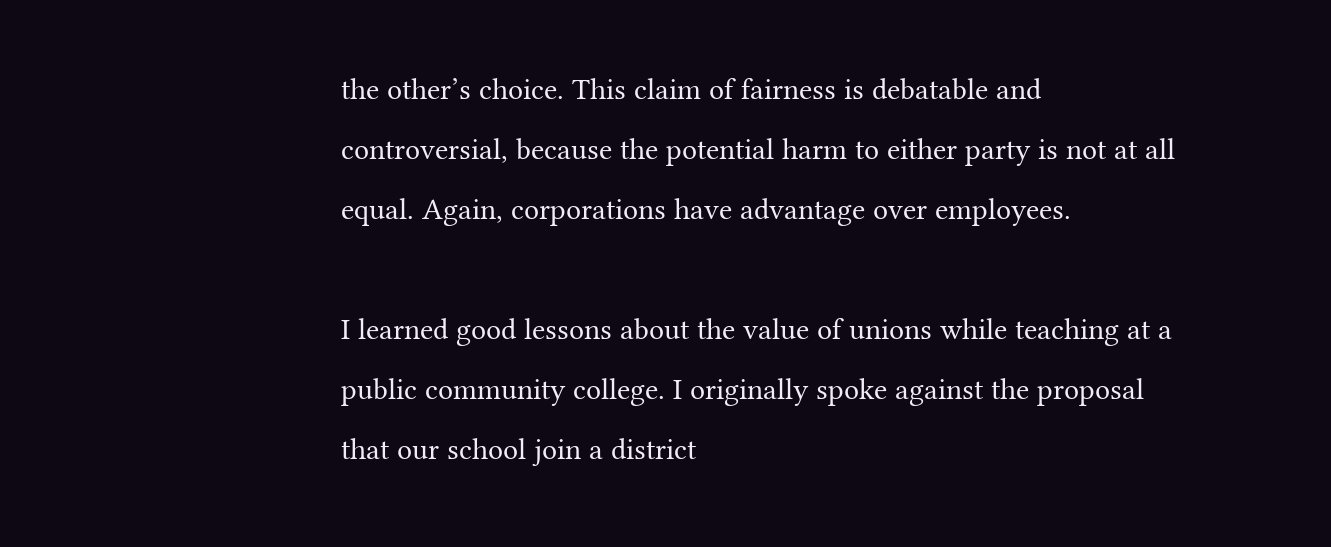the other’s choice. This claim of fairness is debatable and controversial, because the potential harm to either party is not at all equal. Again, corporations have advantage over employees.

I learned good lessons about the value of unions while teaching at a public community college. I originally spoke against the proposal that our school join a district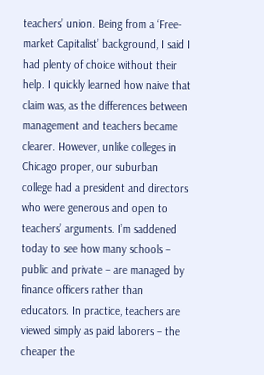teachers’ union. Being from a ‘Free-market Capitalist’ background, I said I had plenty of choice without their help. I quickly learned how naive that claim was, as the differences between management and teachers became clearer. However, unlike colleges in Chicago proper, our suburban college had a president and directors who were generous and open to teachers’ arguments. I’m saddened today to see how many schools – public and private – are managed by finance officers rather than educators. In practice, teachers are viewed simply as paid laborers – the cheaper the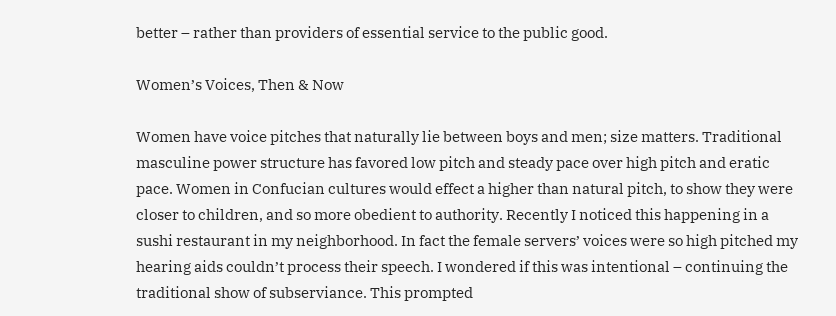better – rather than providers of essential service to the public good.

Women’s Voices, Then & Now

Women have voice pitches that naturally lie between boys and men; size matters. Traditional masculine power structure has favored low pitch and steady pace over high pitch and eratic pace. Women in Confucian cultures would effect a higher than natural pitch, to show they were closer to children, and so more obedient to authority. Recently I noticed this happening in a sushi restaurant in my neighborhood. In fact the female servers’ voices were so high pitched my hearing aids couldn’t process their speech. I wondered if this was intentional – continuing the traditional show of subserviance. This prompted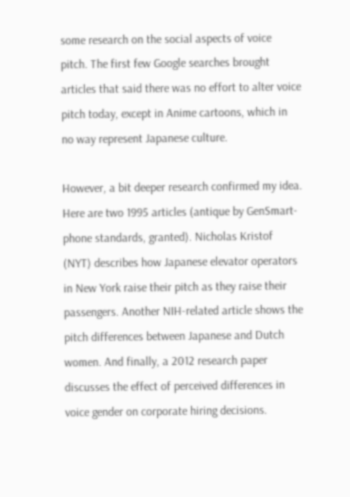some research on the social aspects of voice pitch. The first few Google searches brought articles that said there was no effort to alter voice pitch today, except in Anime cartoons, which in no way represent Japanese culture.

However, a bit deeper research confirmed my idea. Here are two 1995 articles (antique by GenSmart-phone standards, granted). Nicholas Kristof (NYT) describes how Japanese elevator operators in New York raise their pitch as they raise their passengers. Another NIH-related article shows the pitch differences between Japanese and Dutch women. And finally, a 2012 research paper discusses the effect of perceived differences in voice gender on corporate hiring decisions.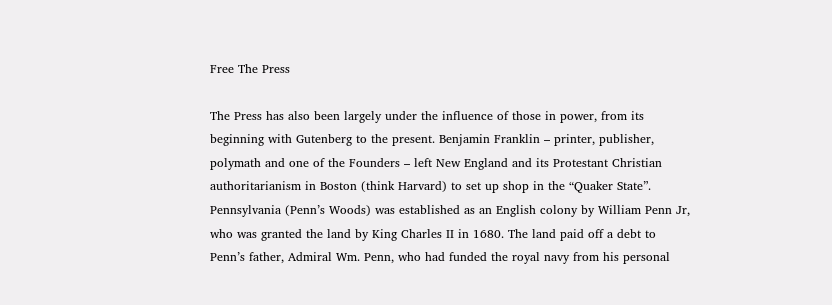Free The Press

The Press has also been largely under the influence of those in power, from its beginning with Gutenberg to the present. Benjamin Franklin – printer, publisher, polymath and one of the Founders – left New England and its Protestant Christian authoritarianism in Boston (think Harvard) to set up shop in the “Quaker State”. Pennsylvania (Penn’s Woods) was established as an English colony by William Penn Jr, who was granted the land by King Charles II in 1680. The land paid off a debt to Penn’s father, Admiral Wm. Penn, who had funded the royal navy from his personal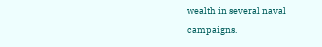wealth in several naval campaigns.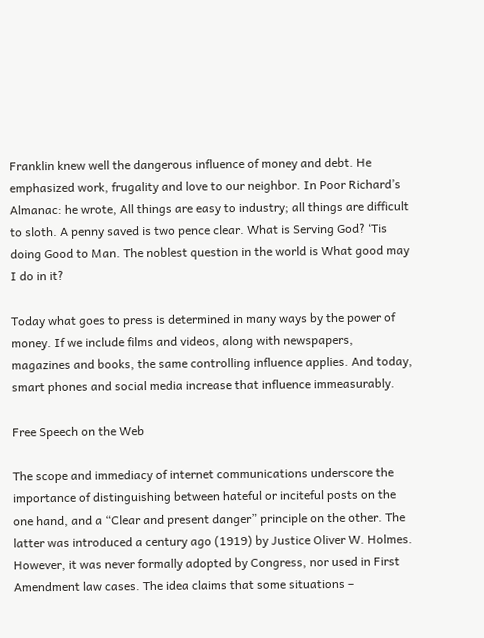Franklin knew well the dangerous influence of money and debt. He emphasized work, frugality and love to our neighbor. In Poor Richard’s Almanac: he wrote, All things are easy to industry; all things are difficult to sloth. A penny saved is two pence clear. What is Serving God? ‘Tis doing Good to Man. The noblest question in the world is What good may I do in it?

Today what goes to press is determined in many ways by the power of money. If we include films and videos, along with newspapers, magazines and books, the same controlling influence applies. And today, smart phones and social media increase that influence immeasurably.

Free Speech on the Web

The scope and immediacy of internet communications underscore the importance of distinguishing between hateful or inciteful posts on the one hand, and a “Clear and present danger” principle on the other. The latter was introduced a century ago (1919) by Justice Oliver W. Holmes. However, it was never formally adopted by Congress, nor used in First Amendment law cases. The idea claims that some situations –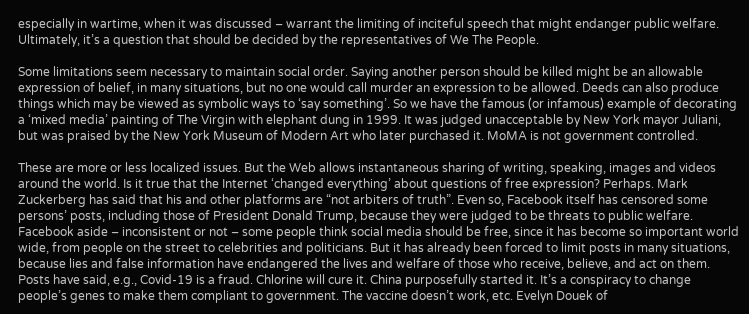especially in wartime, when it was discussed – warrant the limiting of inciteful speech that might endanger public welfare. Ultimately, it’s a question that should be decided by the representatives of We The People.

Some limitations seem necessary to maintain social order. Saying another person should be killed might be an allowable expression of belief, in many situations, but no one would call murder an expression to be allowed. Deeds can also produce things which may be viewed as symbolic ways to ‘say something’. So we have the famous (or infamous) example of decorating a ‘mixed media’ painting of The Virgin with elephant dung in 1999. It was judged unacceptable by New York mayor Juliani, but was praised by the New York Museum of Modern Art who later purchased it. MoMA is not government controlled.

These are more or less localized issues. But the Web allows instantaneous sharing of writing, speaking, images and videos around the world. Is it true that the Internet ‘changed everything’ about questions of free expression? Perhaps. Mark Zuckerberg has said that his and other platforms are “not arbiters of truth”. Even so, Facebook itself has censored some persons’ posts, including those of President Donald Trump, because they were judged to be threats to public welfare. Facebook aside – inconsistent or not – some people think social media should be free, since it has become so important world wide, from people on the street to celebrities and politicians. But it has already been forced to limit posts in many situations, because lies and false information have endangered the lives and welfare of those who receive, believe, and act on them. Posts have said, e.g., Covid-19 is a fraud. Chlorine will cure it. China purposefully started it. It’s a conspiracy to change people’s genes to make them compliant to government. The vaccine doesn’t work, etc. Evelyn Douek of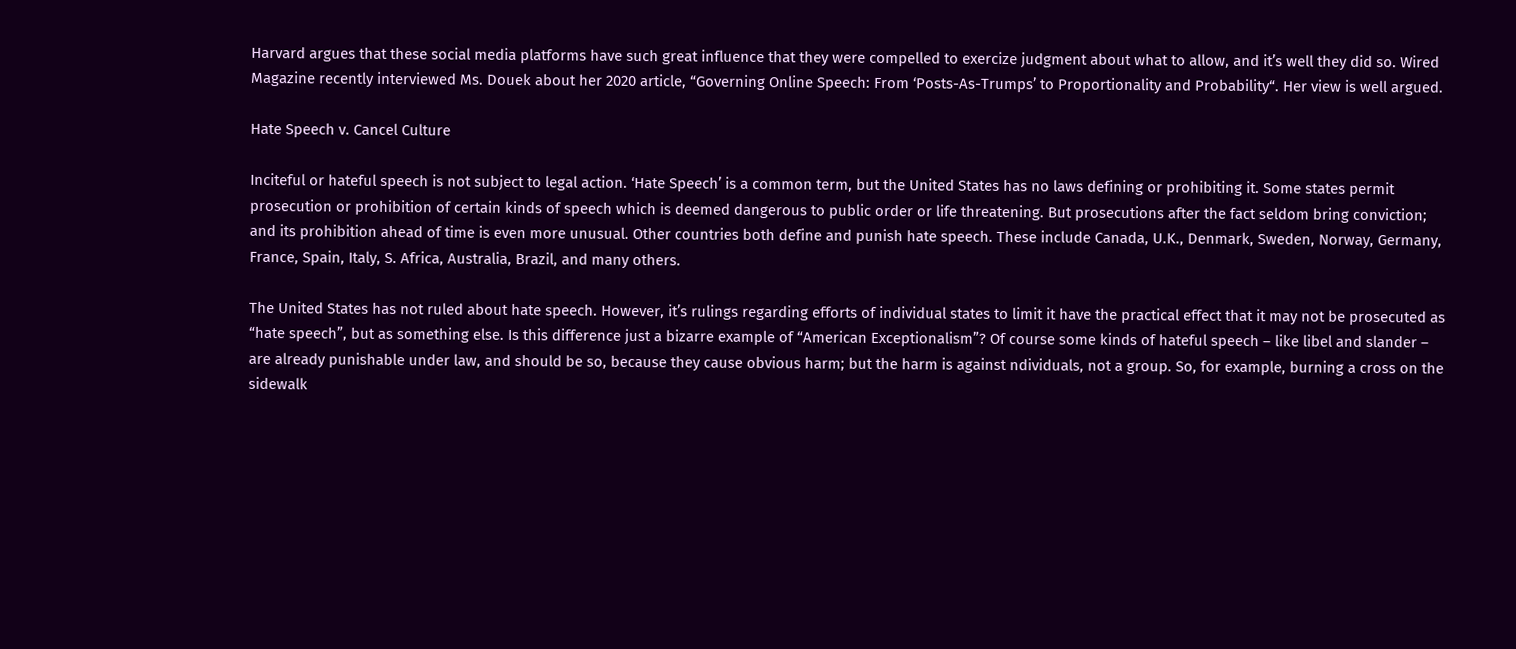Harvard argues that these social media platforms have such great influence that they were compelled to exercize judgment about what to allow, and it’s well they did so. Wired Magazine recently interviewed Ms. Douek about her 2020 article, “Governing Online Speech: From ‘Posts-As-Trumps’ to Proportionality and Probability“. Her view is well argued.

Hate Speech v. Cancel Culture

Inciteful or hateful speech is not subject to legal action. ‘Hate Speech’ is a common term, but the United States has no laws defining or prohibiting it. Some states permit prosecution or prohibition of certain kinds of speech which is deemed dangerous to public order or life threatening. But prosecutions after the fact seldom bring conviction; and its prohibition ahead of time is even more unusual. Other countries both define and punish hate speech. These include Canada, U.K., Denmark, Sweden, Norway, Germany, France, Spain, Italy, S. Africa, Australia, Brazil, and many others.

The United States has not ruled about hate speech. However, it’s rulings regarding efforts of individual states to limit it have the practical effect that it may not be prosecuted as “hate speech”, but as something else. Is this difference just a bizarre example of “American Exceptionalism”? Of course some kinds of hateful speech – like libel and slander – are already punishable under law, and should be so, because they cause obvious harm; but the harm is against ndividuals, not a group. So, for example, burning a cross on the sidewalk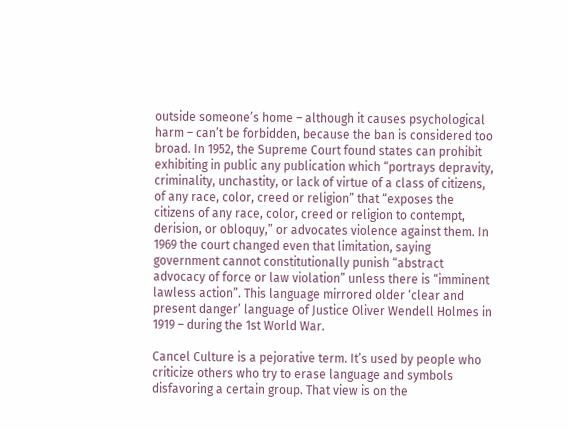outside someone’s home – although it causes psychological harm – can’t be forbidden, because the ban is considered too broad. In 1952, the Supreme Court found states can prohibit exhibiting in public any publication which “portrays depravity, criminality, unchastity, or lack of virtue of a class of citizens, of any race, color, creed or religion” that “exposes the citizens of any race, color, creed or religion to contempt, derision, or obloquy,” or advocates violence against them. In 1969 the court changed even that limitation, saying government cannot constitutionally punish “abstract advocacy of force or law violation” unless there is “imminent lawless action”. This language mirrored older ‘clear and present danger’ language of Justice Oliver Wendell Holmes in 1919 – during the 1st World War.

Cancel Culture is a pejorative term. It’s used by people who criticize others who try to erase language and symbols disfavoring a certain group. That view is on the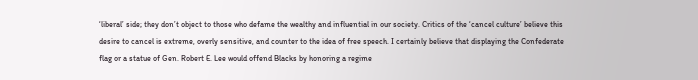‘liberal’ side; they don’t object to those who defame the wealthy and influential in our society. Critics of the ‘cancel culture’ believe this desire to cancel is extreme, overly sensitive, and counter to the idea of free speech. I certainly believe that displaying the Confederate flag or a statue of Gen. Robert E. Lee would offend Blacks by honoring a regime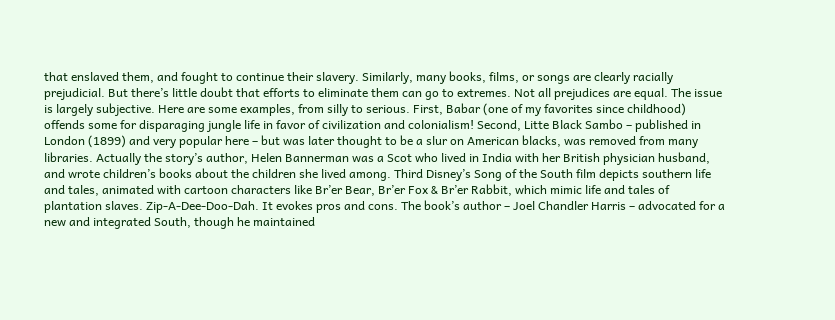that enslaved them, and fought to continue their slavery. Similarly, many books, films, or songs are clearly racially prejudicial. But there’s little doubt that efforts to eliminate them can go to extremes. Not all prejudices are equal. The issue is largely subjective. Here are some examples, from silly to serious. First, Babar (one of my favorites since childhood) offends some for disparaging jungle life in favor of civilization and colonialism! Second, Litte Black Sambo – published in London (1899) and very popular here – but was later thought to be a slur on American blacks, was removed from many libraries. Actually the story’s author, Helen Bannerman was a Scot who lived in India with her British physician husband, and wrote children’s books about the children she lived among. Third Disney’s Song of the South film depicts southern life and tales, animated with cartoon characters like Br’er Bear, Br’er Fox & Br’er Rabbit, which mimic life and tales of plantation slaves. Zip-A-Dee-Doo-Dah. It evokes pros and cons. The book’s author – Joel Chandler Harris – advocated for a new and integrated South, though he maintained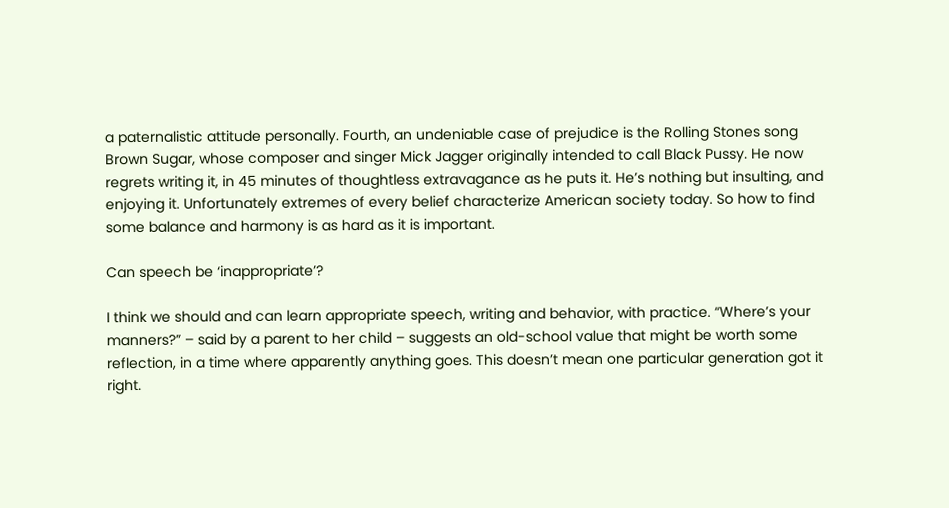a paternalistic attitude personally. Fourth, an undeniable case of prejudice is the Rolling Stones song Brown Sugar, whose composer and singer Mick Jagger originally intended to call Black Pussy. He now regrets writing it, in 45 minutes of thoughtless extravagance as he puts it. He’s nothing but insulting, and enjoying it. Unfortunately extremes of every belief characterize American society today. So how to find some balance and harmony is as hard as it is important.

Can speech be ‘inappropriate’?

I think we should and can learn appropriate speech, writing and behavior, with practice. “Where’s your manners?” – said by a parent to her child – suggests an old-school value that might be worth some reflection, in a time where apparently anything goes. This doesn’t mean one particular generation got it right.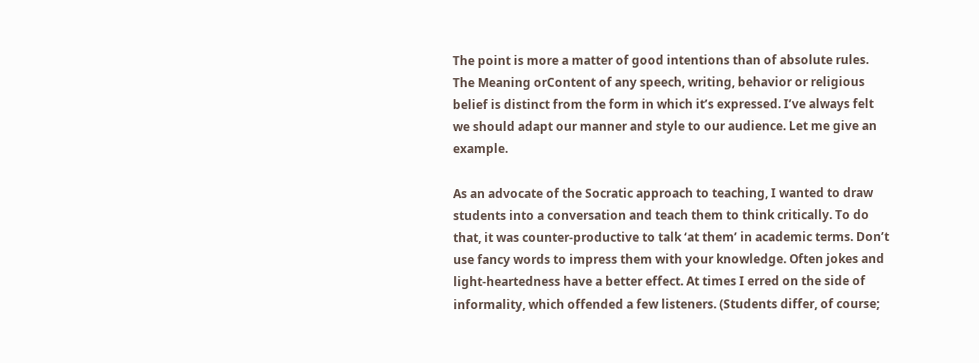The point is more a matter of good intentions than of absolute rules. The Meaning orContent of any speech, writing, behavior or religious belief is distinct from the form in which it’s expressed. I’ve always felt we should adapt our manner and style to our audience. Let me give an example.

As an advocate of the Socratic approach to teaching, I wanted to draw students into a conversation and teach them to think critically. To do that, it was counter-productive to talk ‘at them’ in academic terms. Don’t use fancy words to impress them with your knowledge. Often jokes and light-heartedness have a better effect. At times I erred on the side of informality, which offended a few listeners. (Students differ, of course;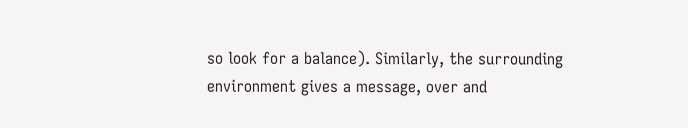so look for a balance). Similarly, the surrounding environment gives a message, over and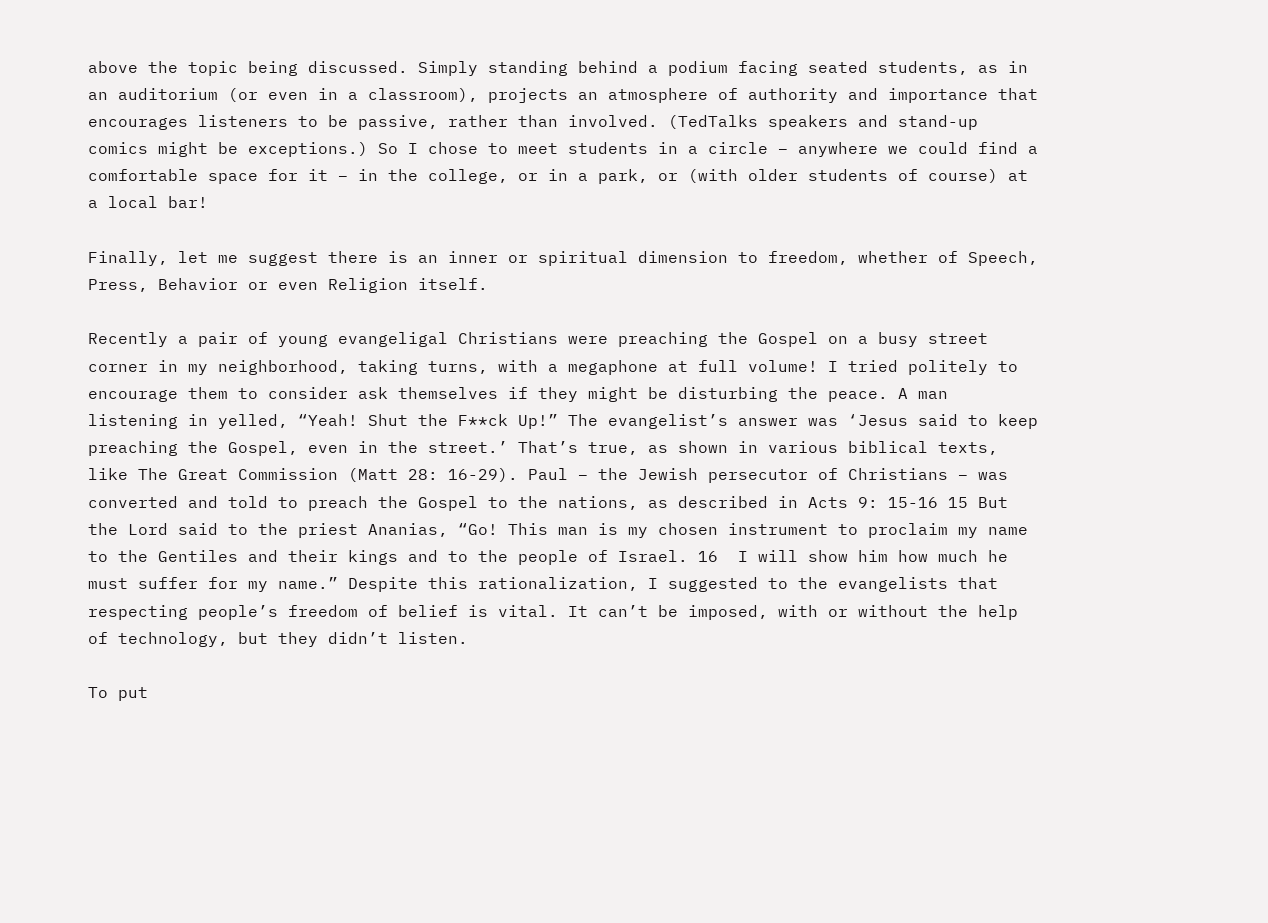above the topic being discussed. Simply standing behind a podium facing seated students, as in an auditorium (or even in a classroom), projects an atmosphere of authority and importance that encourages listeners to be passive, rather than involved. (TedTalks speakers and stand-up comics might be exceptions.) So I chose to meet students in a circle – anywhere we could find a comfortable space for it – in the college, or in a park, or (with older students of course) at a local bar!

Finally, let me suggest there is an inner or spiritual dimension to freedom, whether of Speech, Press, Behavior or even Religion itself.

Recently a pair of young evangeligal Christians were preaching the Gospel on a busy street corner in my neighborhood, taking turns, with a megaphone at full volume! I tried politely to encourage them to consider ask themselves if they might be disturbing the peace. A man listening in yelled, “Yeah! Shut the F**ck Up!” The evangelist’s answer was ‘Jesus said to keep preaching the Gospel, even in the street.’ That’s true, as shown in various biblical texts, like The Great Commission (Matt 28: 16-29). Paul – the Jewish persecutor of Christians – was converted and told to preach the Gospel to the nations, as described in Acts 9: 15-16 15 But the Lord said to the priest Ananias, “Go! This man is my chosen instrument to proclaim my name to the Gentiles and their kings and to the people of Israel. 16  I will show him how much he must suffer for my name.” Despite this rationalization, I suggested to the evangelists that respecting people’s freedom of belief is vital. It can’t be imposed, with or without the help of technology, but they didn’t listen.

To put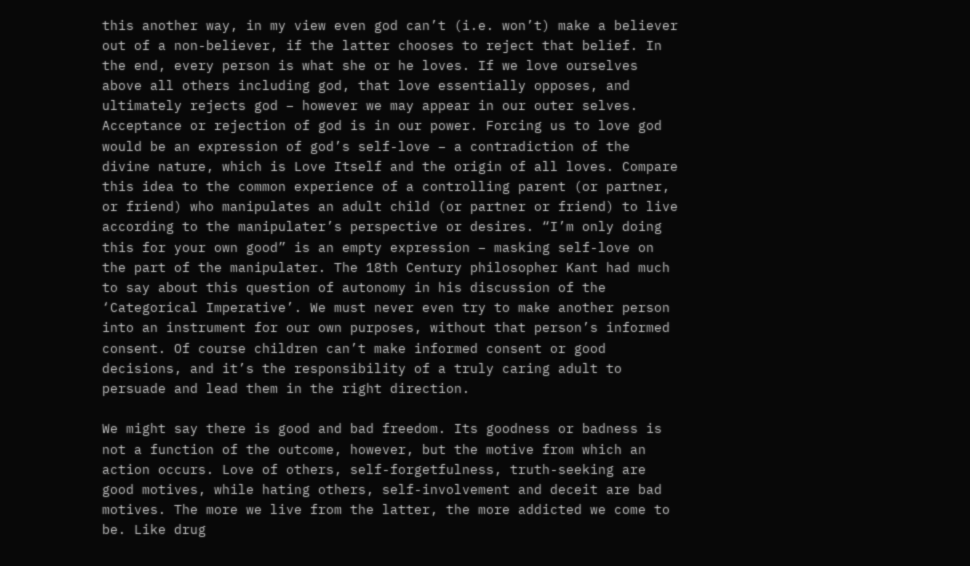this another way, in my view even god can’t (i.e. won’t) make a believer out of a non-believer, if the latter chooses to reject that belief. In the end, every person is what she or he loves. If we love ourselves above all others including god, that love essentially opposes, and ultimately rejects god – however we may appear in our outer selves. Acceptance or rejection of god is in our power. Forcing us to love god would be an expression of god’s self-love – a contradiction of the divine nature, which is Love Itself and the origin of all loves. Compare this idea to the common experience of a controlling parent (or partner, or friend) who manipulates an adult child (or partner or friend) to live according to the manipulater’s perspective or desires. “I’m only doing this for your own good” is an empty expression – masking self-love on the part of the manipulater. The 18th Century philosopher Kant had much to say about this question of autonomy in his discussion of the ‘Categorical Imperative’. We must never even try to make another person into an instrument for our own purposes, without that person’s informed consent. Of course children can’t make informed consent or good decisions, and it’s the responsibility of a truly caring adult to persuade and lead them in the right direction.

We might say there is good and bad freedom. Its goodness or badness is not a function of the outcome, however, but the motive from which an action occurs. Love of others, self-forgetfulness, truth-seeking are good motives, while hating others, self-involvement and deceit are bad motives. The more we live from the latter, the more addicted we come to be. Like drug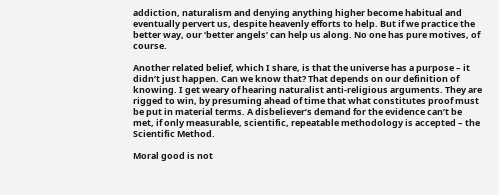addiction, naturalism and denying anything higher become habitual and eventually pervert us, despite heavenly efforts to help. But if we practice the better way, our ‘better angels’ can help us along. No one has pure motives, of course.

Another related belief, which I share, is that the universe has a purpose – it didn’t just happen. Can we know that? That depends on our definition of knowing. I get weary of hearing naturalist anti-religious arguments. They are rigged to win, by presuming ahead of time that what constitutes proof must be put in material terms. A disbeliever’s demand for the evidence can’t be met, if only measurable, scientific, repeatable methodology is accepted – the Scientific Method.

Moral good is not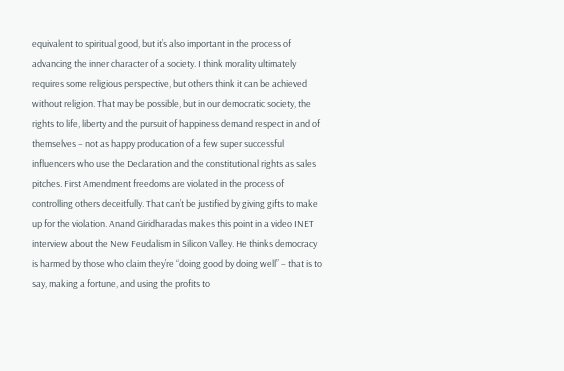equivalent to spiritual good, but it’s also important in the process of advancing the inner character of a society. I think morality ultimately requires some religious perspective, but others think it can be achieved without religion. That may be possible, but in our democratic society, the rights to life, liberty and the pursuit of happiness demand respect in and of themselves – not as happy producation of a few super successful influencers who use the Declaration and the constitutional rights as sales pitches. First Amendment freedoms are violated in the process of controlling others deceitfully. That can’t be justified by giving gifts to make up for the violation. Anand Giridharadas makes this point in a video INET interview about the New Feudalism in Silicon Valley. He thinks democracy is harmed by those who claim they’re “doing good by doing well” – that is to say, making a fortune, and using the profits to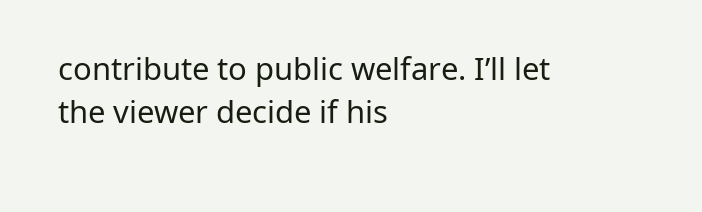contribute to public welfare. I’ll let the viewer decide if his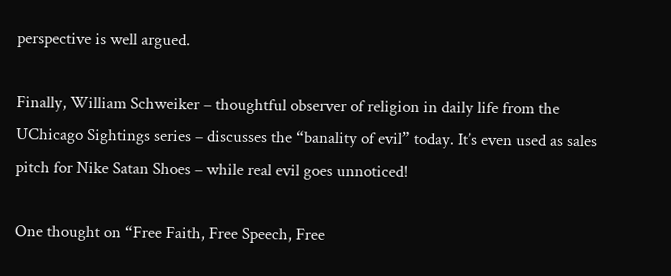perspective is well argued.

Finally, William Schweiker – thoughtful observer of religion in daily life from the UChicago Sightings series – discusses the “banality of evil” today. It’s even used as sales pitch for Nike Satan Shoes – while real evil goes unnoticed!

One thought on “Free Faith, Free Speech, Free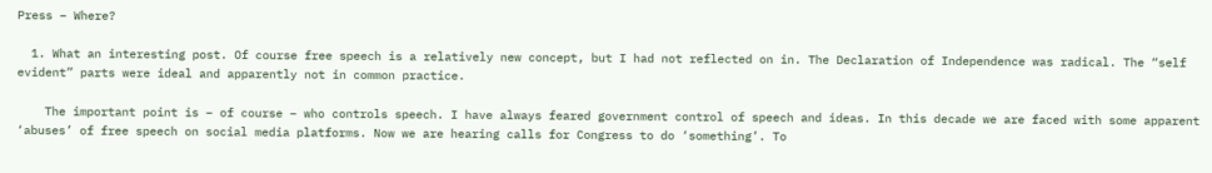Press – Where?

  1. What an interesting post. Of course free speech is a relatively new concept, but I had not reflected on in. The Declaration of Independence was radical. The “self evident” parts were ideal and apparently not in common practice.

    The important point is – of course – who controls speech. I have always feared government control of speech and ideas. In this decade we are faced with some apparent ‘abuses’ of free speech on social media platforms. Now we are hearing calls for Congress to do ‘something’. To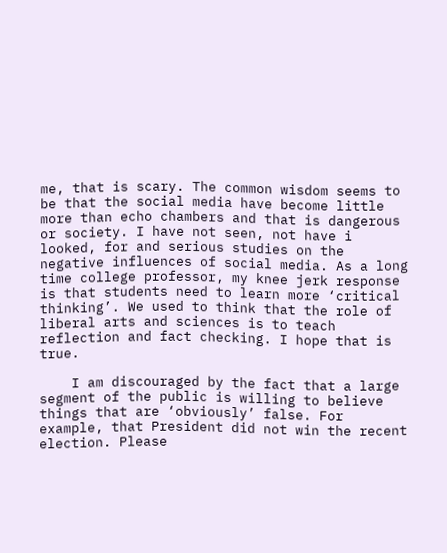me, that is scary. The common wisdom seems to be that the social media have become little more than echo chambers and that is dangerous or society. I have not seen, not have i looked, for and serious studies on the negative influences of social media. As a long time college professor, my knee jerk response is that students need to learn more ‘critical thinking’. We used to think that the role of liberal arts and sciences is to teach reflection and fact checking. I hope that is true.

    I am discouraged by the fact that a large segment of the public is willing to believe things that are ‘obviously’ false. For example, that President did not win the recent election. Please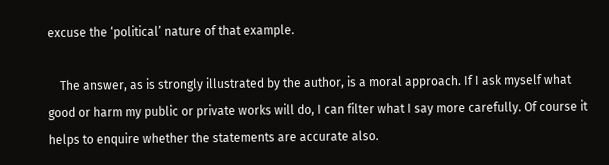excuse the ‘political’ nature of that example.

    The answer, as is strongly illustrated by the author, is a moral approach. If I ask myself what good or harm my public or private works will do, I can filter what I say more carefully. Of course it helps to enquire whether the statements are accurate also.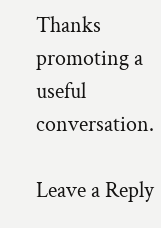Thanks promoting a useful conversation.

Leave a Reply